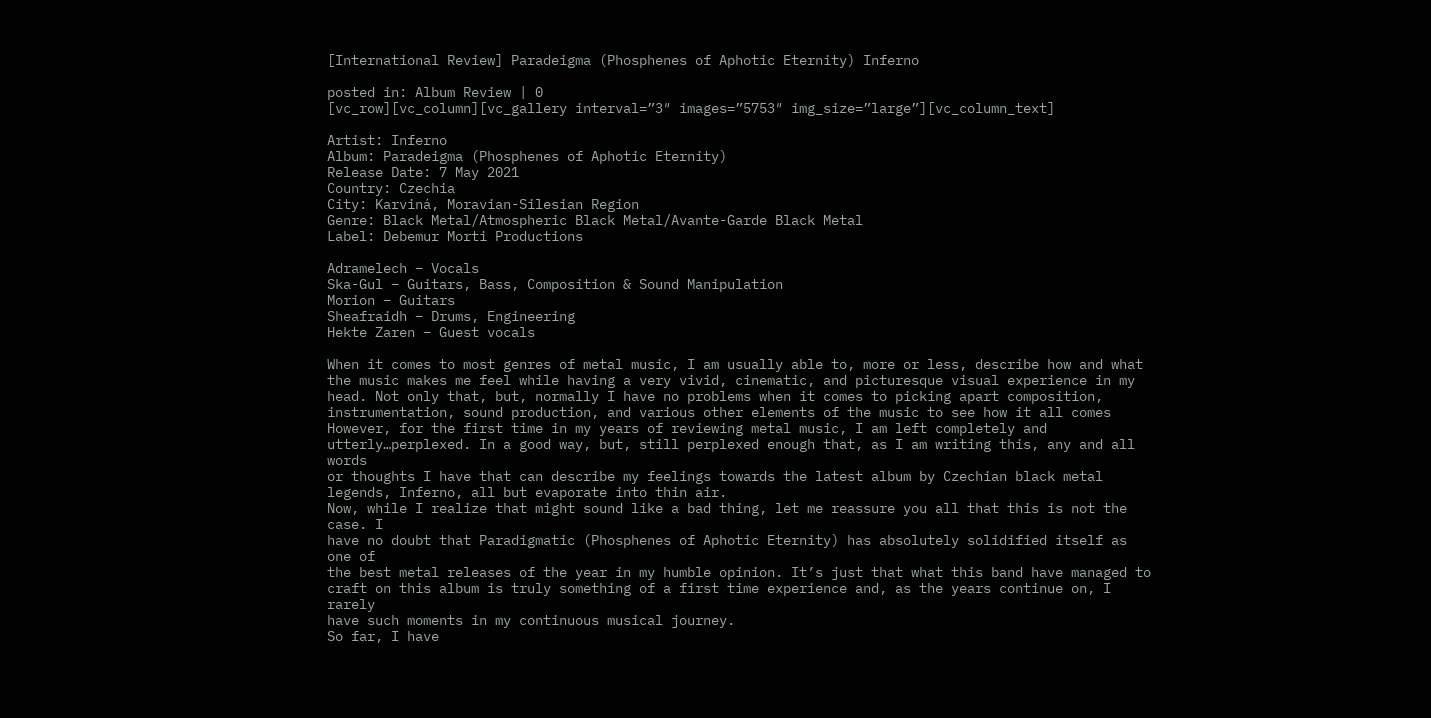[International Review] Paradeigma (Phosphenes of Aphotic Eternity) Inferno

posted in: Album Review | 0
[vc_row][vc_column][vc_gallery interval=”3″ images=”5753″ img_size=”large”][vc_column_text]

Artist: Inferno
Album: Paradeigma (Phosphenes of Aphotic Eternity)
Release Date: 7 May 2021
Country: Czechia
City: Karviná, Moravian-Silesian Region
Genre: Black Metal/Atmospheric Black Metal/Avante-Garde Black Metal
Label: Debemur Morti Productions

Adramelech – Vocals
Ska-Gul – Guitars, Bass, Composition & Sound Manipulation
Morion – Guitars
Sheafraidh – Drums, Engineering
Hekte Zaren – Guest vocals

When it comes to most genres of metal music, I am usually able to, more or less, describe how and what
the music makes me feel while having a very vivid, cinematic, and picturesque visual experience in my
head. Not only that, but, normally I have no problems when it comes to picking apart composition,
instrumentation, sound production, and various other elements of the music to see how it all comes
However, for the first time in my years of reviewing metal music, I am left completely and
utterly…perplexed. In a good way, but, still perplexed enough that, as I am writing this, any and all words
or thoughts I have that can describe my feelings towards the latest album by Czechian black metal
legends, Inferno, all but evaporate into thin air.
Now, while I realize that might sound like a bad thing, let me reassure you all that this is not the case. I
have no doubt that Paradigmatic (Phosphenes of Aphotic Eternity) has absolutely solidified itself as one of
the best metal releases of the year in my humble opinion. It’s just that what this band have managed to
craft on this album is truly something of a first time experience and, as the years continue on, I rarely
have such moments in my continuous musical journey.
So far, I have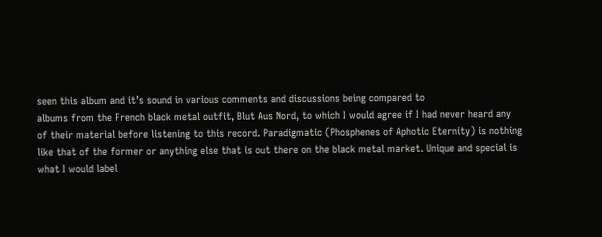seen this album and it’s sound in various comments and discussions being compared to
albums from the French black metal outfit, Blut Aus Nord, to which I would agree if I had never heard any
of their material before listening to this record. Paradigmatic (Phosphenes of Aphotic Eternity) is nothing
like that of the former or anything else that is out there on the black metal market. Unique and special is
what I would label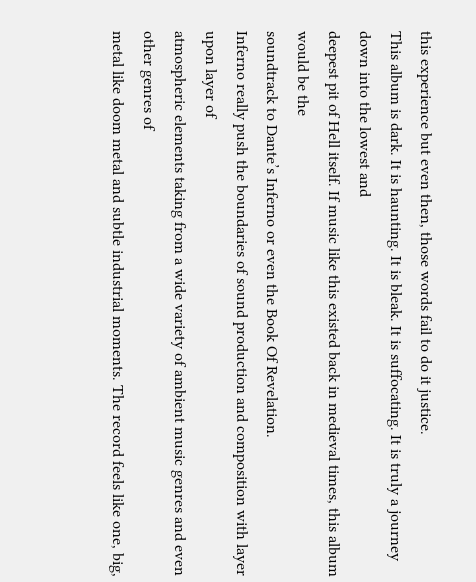this experience but even then, those words fail to do it justice.
This album is dark. It is haunting. It is bleak. It is suffocating. It is truly a journey down into the lowest and
deepest pit of Hell itself. If music like this existed back in medieval times, this album would be the
soundtrack to Dante’s Inferno or even the Book Of Revelation.
Inferno really push the boundaries of sound production and composition with layer upon layer of
atmospheric elements taking from a wide variety of ambient music genres and even other genres of
metal like doom metal and subtle industrial moments. The record feels like one, big,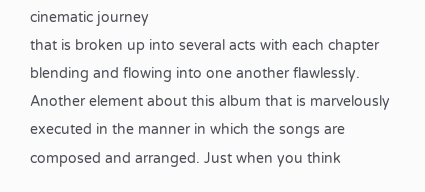cinematic journey
that is broken up into several acts with each chapter blending and flowing into one another flawlessly.
Another element about this album that is marvelously executed in the manner in which the songs are
composed and arranged. Just when you think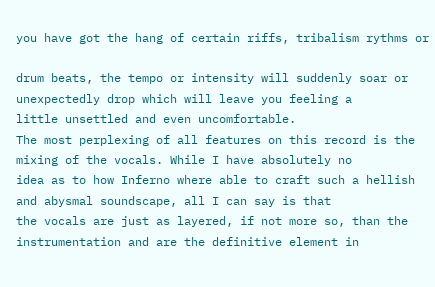you have got the hang of certain riffs, tribalism rythms or

drum beats, the tempo or intensity will suddenly soar or unexpectedly drop which will leave you feeling a
little unsettled and even uncomfortable.
The most perplexing of all features on this record is the mixing of the vocals. While I have absolutely no
idea as to how Inferno where able to craft such a hellish and abysmal soundscape, all I can say is that
the vocals are just as layered, if not more so, than the instrumentation and are the definitive element in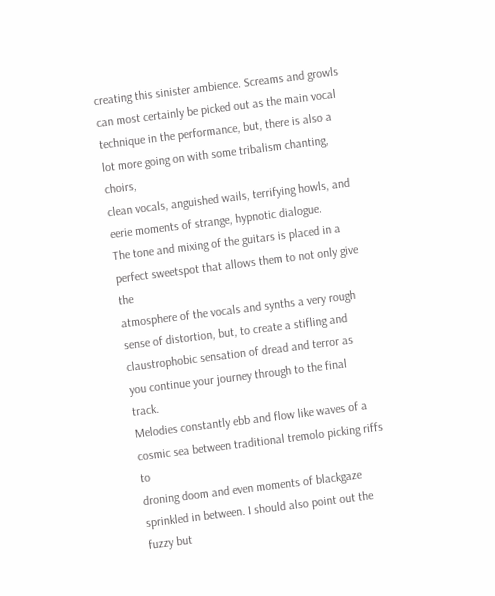creating this sinister ambience. Screams and growls can most certainly be picked out as the main vocal
technique in the performance, but, there is also a lot more going on with some tribalism chanting, choirs,
clean vocals, anguished wails, terrifying howls, and eerie moments of strange, hypnotic dialogue.
The tone and mixing of the guitars is placed in a perfect sweetspot that allows them to not only give the
atmosphere of the vocals and synths a very rough sense of distortion, but, to create a stifling and
claustrophobic sensation of dread and terror as you continue your journey through to the final track.
Melodies constantly ebb and flow like waves of a cosmic sea between traditional tremolo picking riffs to
droning doom and even moments of blackgaze sprinkled in between. I should also point out the fuzzy but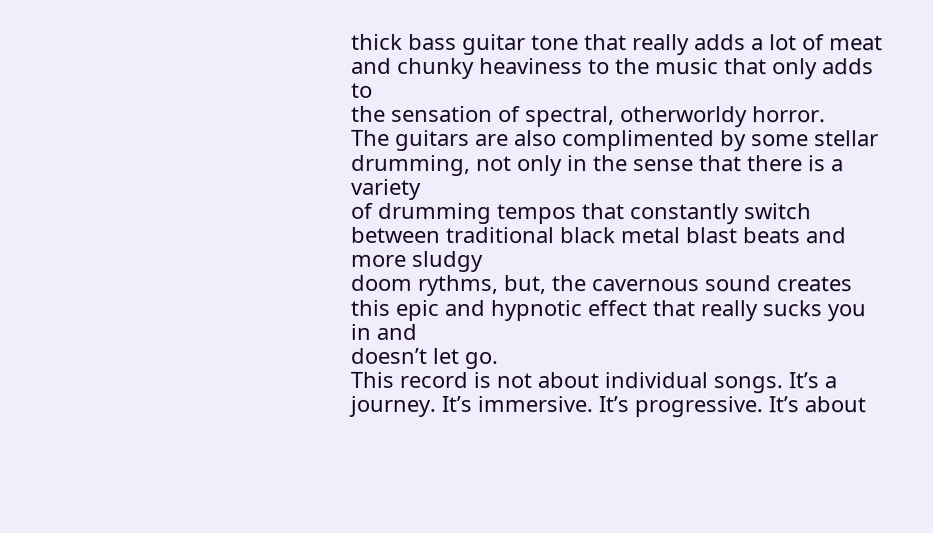thick bass guitar tone that really adds a lot of meat and chunky heaviness to the music that only adds to
the sensation of spectral, otherworldy horror.
The guitars are also complimented by some stellar drumming, not only in the sense that there is a variety
of drumming tempos that constantly switch between traditional black metal blast beats and more sludgy
doom rythms, but, the cavernous sound creates this epic and hypnotic effect that really sucks you in and
doesn’t let go.
This record is not about individual songs. It’s a journey. It’s immersive. It’s progressive. It’s about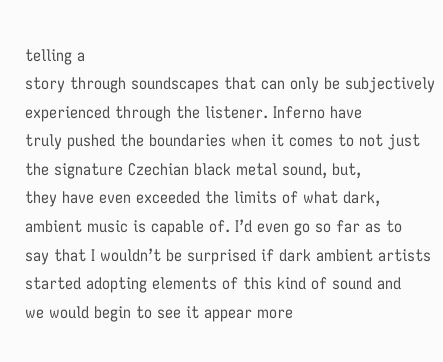telling a
story through soundscapes that can only be subjectively experienced through the listener. Inferno have
truly pushed the boundaries when it comes to not just the signature Czechian black metal sound, but,
they have even exceeded the limits of what dark, ambient music is capable of. I’d even go so far as to
say that I wouldn’t be surprised if dark ambient artists started adopting elements of this kind of sound and
we would begin to see it appear more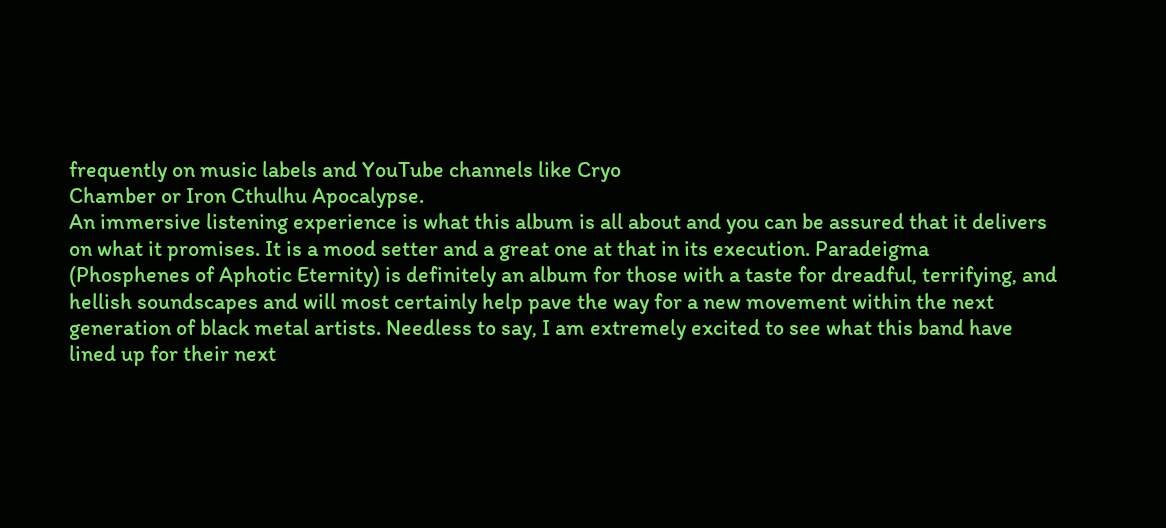frequently on music labels and YouTube channels like Cryo
Chamber or Iron Cthulhu Apocalypse.
An immersive listening experience is what this album is all about and you can be assured that it delivers
on what it promises. It is a mood setter and a great one at that in its execution. Paradeigma
(Phosphenes of Aphotic Eternity) is definitely an album for those with a taste for dreadful, terrifying, and
hellish soundscapes and will most certainly help pave the way for a new movement within the next
generation of black metal artists. Needless to say, I am extremely excited to see what this band have
lined up for their next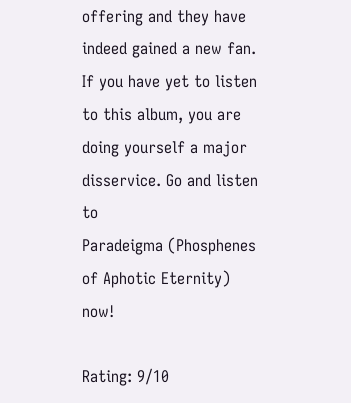offering and they have indeed gained a new fan.
If you have yet to listen to this album, you are doing yourself a major disservice. Go and listen to
Paradeigma (Phosphenes of Aphotic Eternity) now!

Rating: 9/10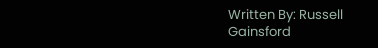Written By: Russell Gainsford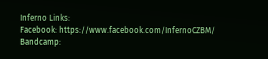Inferno Links:
Facebook: https://www.facebook.com/InfernoCZBM/
Bandcamp: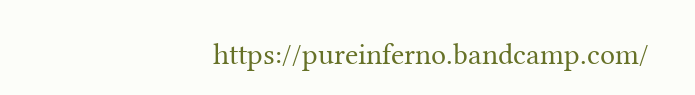https://pureinferno.bandcamp.com/